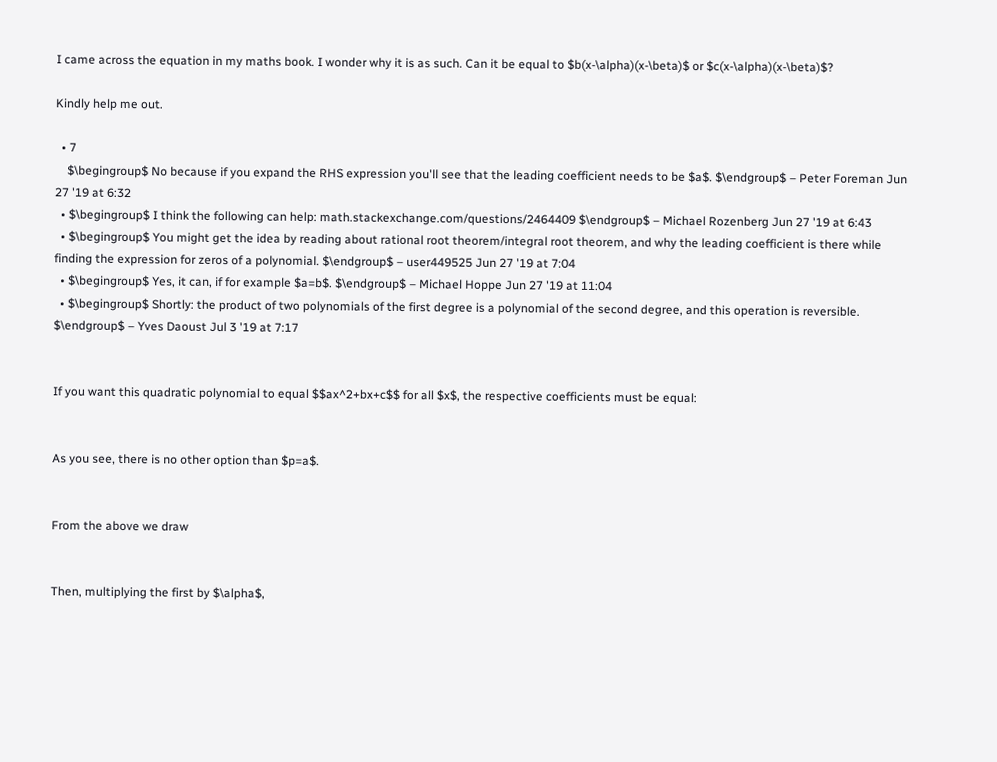I came across the equation in my maths book. I wonder why it is as such. Can it be equal to $b(x-\alpha)(x-\beta)$ or $c(x-\alpha)(x-\beta)$?

Kindly help me out.

  • 7
    $\begingroup$ No because if you expand the RHS expression you'll see that the leading coefficient needs to be $a$. $\endgroup$ – Peter Foreman Jun 27 '19 at 6:32
  • $\begingroup$ I think the following can help: math.stackexchange.com/questions/2464409 $\endgroup$ – Michael Rozenberg Jun 27 '19 at 6:43
  • $\begingroup$ You might get the idea by reading about rational root theorem/integral root theorem, and why the leading coefficient is there while finding the expression for zeros of a polynomial. $\endgroup$ – user449525 Jun 27 '19 at 7:04
  • $\begingroup$ Yes, it can, if for example $a=b$. $\endgroup$ – Michael Hoppe Jun 27 '19 at 11:04
  • $\begingroup$ Shortly: the product of two polynomials of the first degree is a polynomial of the second degree, and this operation is reversible. $\endgroup$ – Yves Daoust Jul 3 '19 at 7:17


If you want this quadratic polynomial to equal $$ax^2+bx+c$$ for all $x$, the respective coefficients must be equal:


As you see, there is no other option than $p=a$.


From the above we draw


Then, multiplying the first by $\alpha$,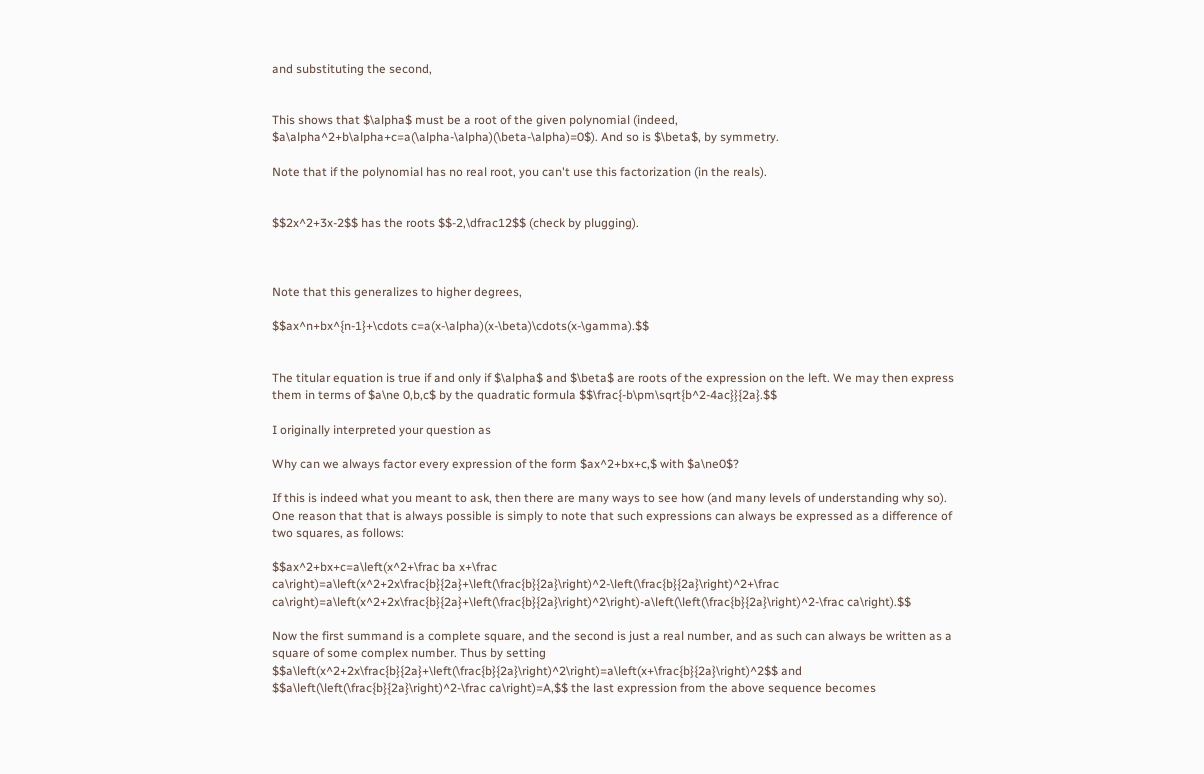and substituting the second,


This shows that $\alpha$ must be a root of the given polynomial (indeed, $a\alpha^2+b\alpha+c=a(\alpha-\alpha)(\beta-\alpha)=0$). And so is $\beta$, by symmetry.

Note that if the polynomial has no real root, you can't use this factorization (in the reals).


$$2x^2+3x-2$$ has the roots $$-2,\dfrac12$$ (check by plugging).



Note that this generalizes to higher degrees,

$$ax^n+bx^{n-1}+\cdots c=a(x-\alpha)(x-\beta)\cdots(x-\gamma).$$


The titular equation is true if and only if $\alpha$ and $\beta$ are roots of the expression on the left. We may then express them in terms of $a\ne 0,b,c$ by the quadratic formula $$\frac{-b\pm\sqrt{b^2-4ac}}{2a}.$$

I originally interpreted your question as

Why can we always factor every expression of the form $ax^2+bx+c,$ with $a\ne0$?

If this is indeed what you meant to ask, then there are many ways to see how (and many levels of understanding why so). One reason that that is always possible is simply to note that such expressions can always be expressed as a difference of two squares, as follows:

$$ax^2+bx+c=a\left(x^2+\frac ba x+\frac ca\right)=a\left(x^2+2x\frac{b}{2a}+\left(\frac{b}{2a}\right)^2-\left(\frac{b}{2a}\right)^2+\frac ca\right)=a\left(x^2+2x\frac{b}{2a}+\left(\frac{b}{2a}\right)^2\right)-a\left(\left(\frac{b}{2a}\right)^2-\frac ca\right).$$

Now the first summand is a complete square, and the second is just a real number, and as such can always be written as a square of some complex number. Thus by setting $$a\left(x^2+2x\frac{b}{2a}+\left(\frac{b}{2a}\right)^2\right)=a\left(x+\frac{b}{2a}\right)^2$$ and $$a\left(\left(\frac{b}{2a}\right)^2-\frac ca\right)=A,$$ the last expression from the above sequence becomes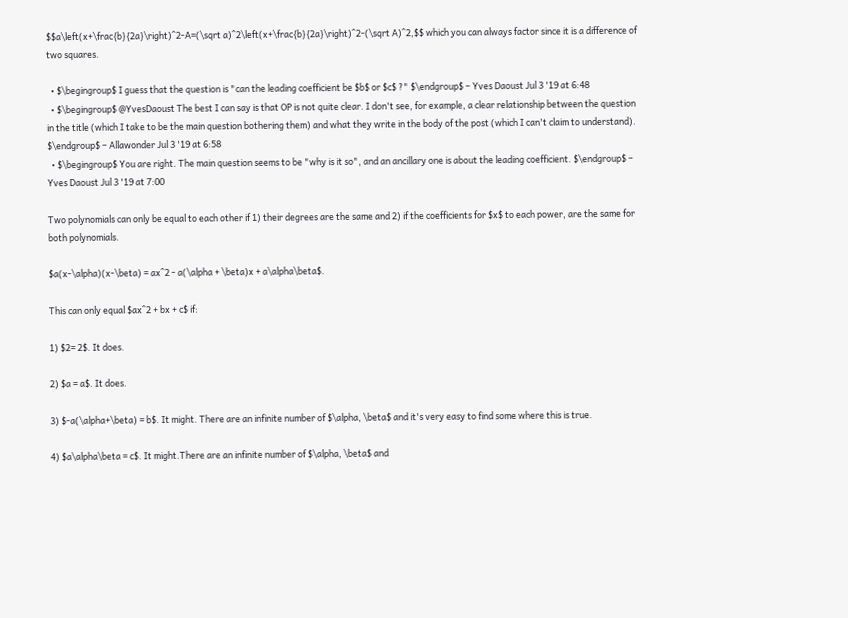$$a\left(x+\frac{b}{2a}\right)^2-A=(\sqrt a)^2\left(x+\frac{b}{2a}\right)^2-(\sqrt A)^2,$$ which you can always factor since it is a difference of two squares.

  • $\begingroup$ I guess that the question is "can the leading coefficient be $b$ or $c$ ?" $\endgroup$ – Yves Daoust Jul 3 '19 at 6:48
  • $\begingroup$ @YvesDaoust The best I can say is that OP is not quite clear. I don't see, for example, a clear relationship between the question in the title (which I take to be the main question bothering them) and what they write in the body of the post (which I can't claim to understand). $\endgroup$ – Allawonder Jul 3 '19 at 6:58
  • $\begingroup$ You are right. The main question seems to be "why is it so", and an ancillary one is about the leading coefficient. $\endgroup$ – Yves Daoust Jul 3 '19 at 7:00

Two polynomials can only be equal to each other if 1) their degrees are the same and 2) if the coefficients for $x$ to each power, are the same for both polynomials.

$a(x-\alpha)(x-\beta) = ax^2 - a(\alpha + \beta)x + a\alpha\beta$.

This can only equal $ax^2 + bx + c$ if:

1) $2= 2$. It does.

2) $a = a$. It does.

3) $-a(\alpha+\beta) = b$. It might. There are an infinite number of $\alpha, \beta$ and it's very easy to find some where this is true.

4) $a\alpha\beta = c$. It might.There are an infinite number of $\alpha, \beta$ and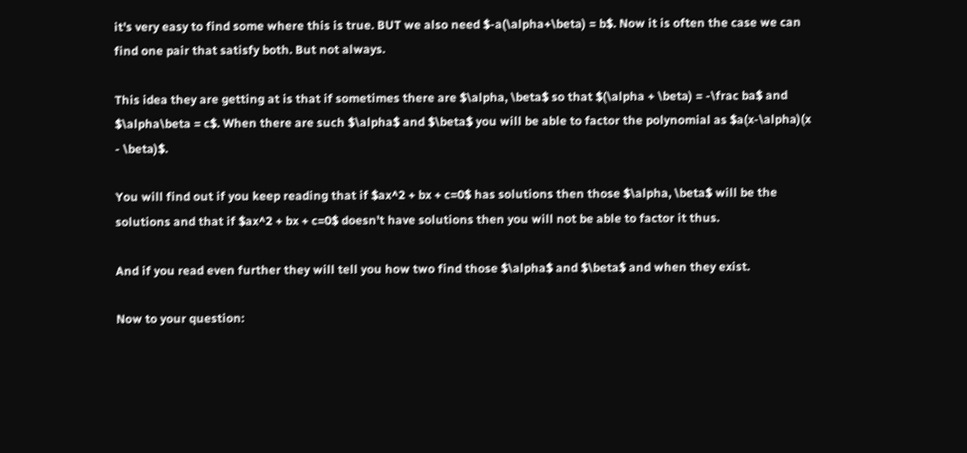it's very easy to find some where this is true. BUT we also need $-a(\alpha+\beta) = b$. Now it is often the case we can find one pair that satisfy both. But not always.

This idea they are getting at is that if sometimes there are $\alpha, \beta$ so that $(\alpha + \beta) = -\frac ba$ and $\alpha\beta = c$. When there are such $\alpha$ and $\beta$ you will be able to factor the polynomial as $a(x-\alpha)(x - \beta)$.

You will find out if you keep reading that if $ax^2 + bx + c=0$ has solutions then those $\alpha, \beta$ will be the solutions and that if $ax^2 + bx + c=0$ doesn't have solutions then you will not be able to factor it thus.

And if you read even further they will tell you how two find those $\alpha$ and $\beta$ and when they exist.

Now to your question: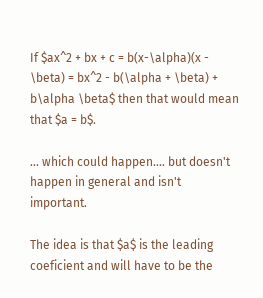If $ax^2 + bx + c = b(x-\alpha)(x - \beta) = bx^2 - b(\alpha + \beta) + b\alpha \beta$ then that would mean that $a = b$.

... which could happen.... but doesn't happen in general and isn't important.

The idea is that $a$ is the leading coeficient and will have to be the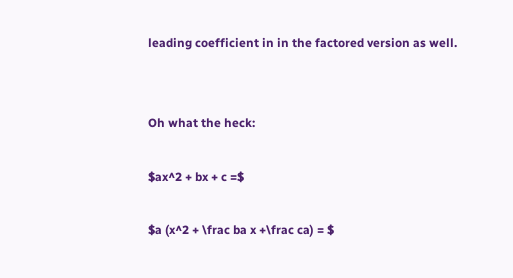leading coefficient in in the factored version as well.


Oh what the heck:

$ax^2 + bx + c =$

$a (x^2 + \frac ba x +\frac ca) = $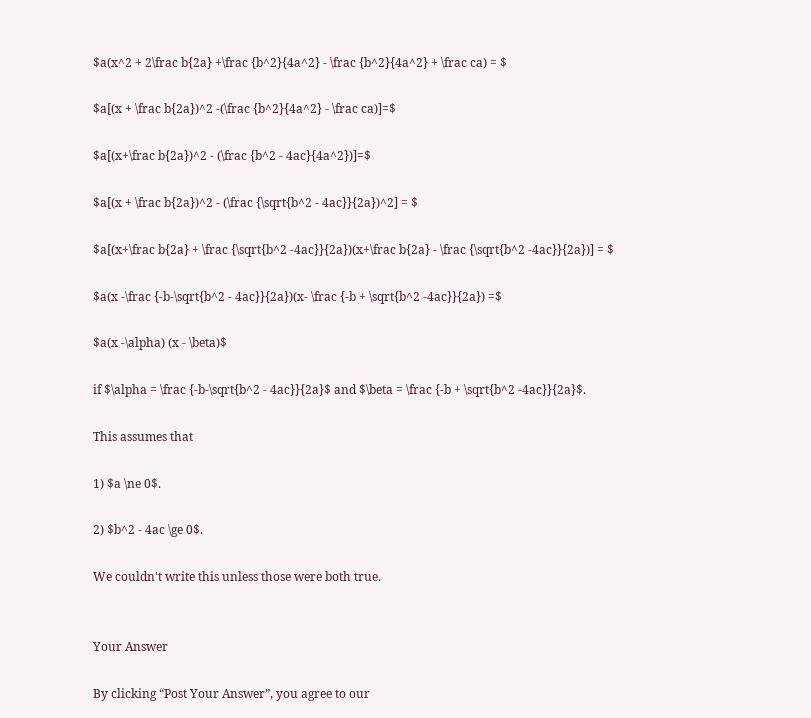$a(x^2 + 2\frac b{2a} +\frac {b^2}{4a^2} - \frac {b^2}{4a^2} + \frac ca) = $

$a[(x + \frac b{2a})^2 -(\frac {b^2}{4a^2} - \frac ca)]=$

$a[(x+\frac b{2a})^2 - (\frac {b^2 - 4ac}{4a^2})]=$

$a[(x + \frac b{2a})^2 - (\frac {\sqrt{b^2 - 4ac}}{2a})^2] = $

$a[(x+\frac b{2a} + \frac {\sqrt{b^2 -4ac}}{2a})(x+\frac b{2a} - \frac {\sqrt{b^2 -4ac}}{2a})] = $

$a(x -\frac {-b-\sqrt{b^2 - 4ac}}{2a})(x- \frac {-b + \sqrt{b^2 -4ac}}{2a}) =$

$a(x -\alpha) (x - \beta)$

if $\alpha = \frac {-b-\sqrt{b^2 - 4ac}}{2a}$ and $\beta = \frac {-b + \sqrt{b^2 -4ac}}{2a}$.

This assumes that

1) $a \ne 0$.

2) $b^2 - 4ac \ge 0$.

We couldn't write this unless those were both true.


Your Answer

By clicking “Post Your Answer”, you agree to our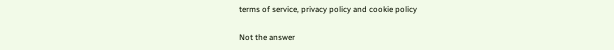terms of service, privacy policy and cookie policy

Not the answer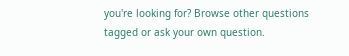you're looking for? Browse other questions tagged or ask your own question.